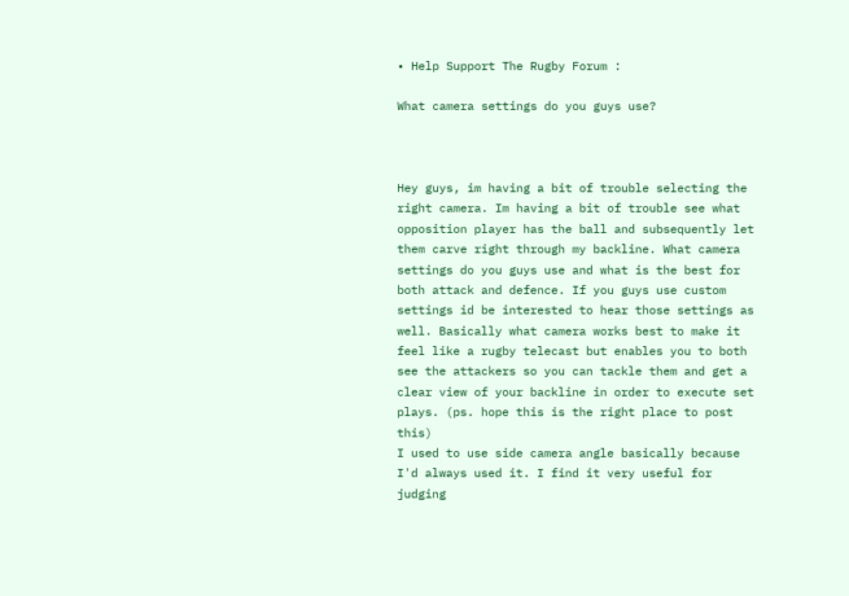• Help Support The Rugby Forum :

What camera settings do you guys use?



Hey guys, im having a bit of trouble selecting the right camera. Im having a bit of trouble see what opposition player has the ball and subsequently let them carve right through my backline. What camera settings do you guys use and what is the best for both attack and defence. If you guys use custom settings id be interested to hear those settings as well. Basically what camera works best to make it feel like a rugby telecast but enables you to both see the attackers so you can tackle them and get a clear view of your backline in order to execute set plays. (ps. hope this is the right place to post this)
I used to use side camera angle basically because I'd always used it. I find it very useful for judging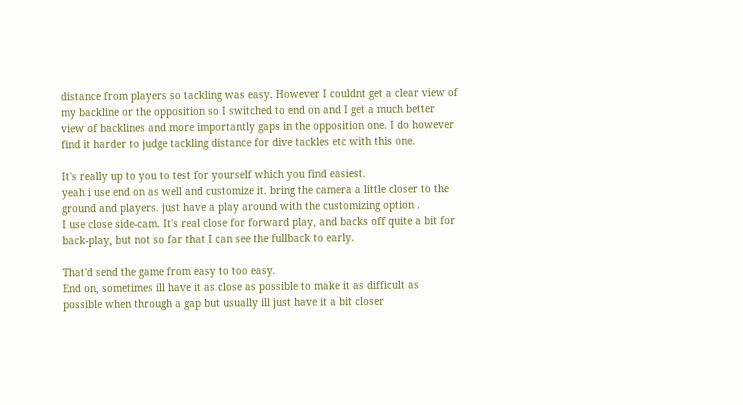distance from players so tackling was easy. However I couldnt get a clear view of my backline or the opposition so I switched to end on and I get a much better view of backlines and more importantly gaps in the opposition one. I do however find it harder to judge tackling distance for dive tackles etc with this one.

It's really up to you to test for yourself which you find easiest.
yeah i use end on as well and customize it. bring the camera a little closer to the ground and players. just have a play around with the customizing option .
I use close side-cam. It's real close for forward play, and backs off quite a bit for back-play, but not so far that I can see the fullback to early.

That'd send the game from easy to too easy.
End on, sometimes ill have it as close as possible to make it as difficult as possible when through a gap but usually ill just have it a bit closer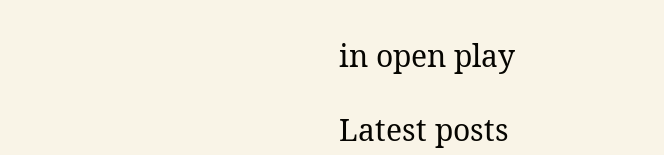in open play

Latest posts